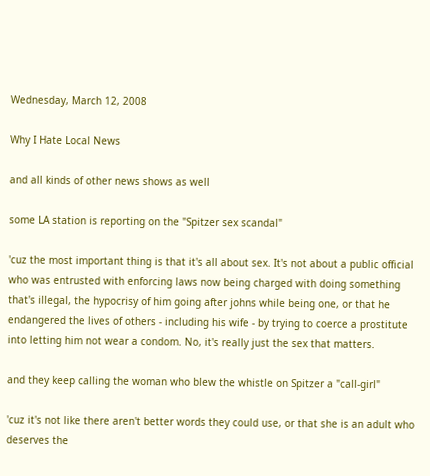Wednesday, March 12, 2008

Why I Hate Local News

and all kinds of other news shows as well

some LA station is reporting on the "Spitzer sex scandal"

'cuz the most important thing is that it's all about sex. It's not about a public official who was entrusted with enforcing laws now being charged with doing something that's illegal, the hypocrisy of him going after johns while being one, or that he endangered the lives of others - including his wife - by trying to coerce a prostitute into letting him not wear a condom. No, it's really just the sex that matters.

and they keep calling the woman who blew the whistle on Spitzer a "call-girl"

'cuz it's not like there aren't better words they could use, or that she is an adult who deserves the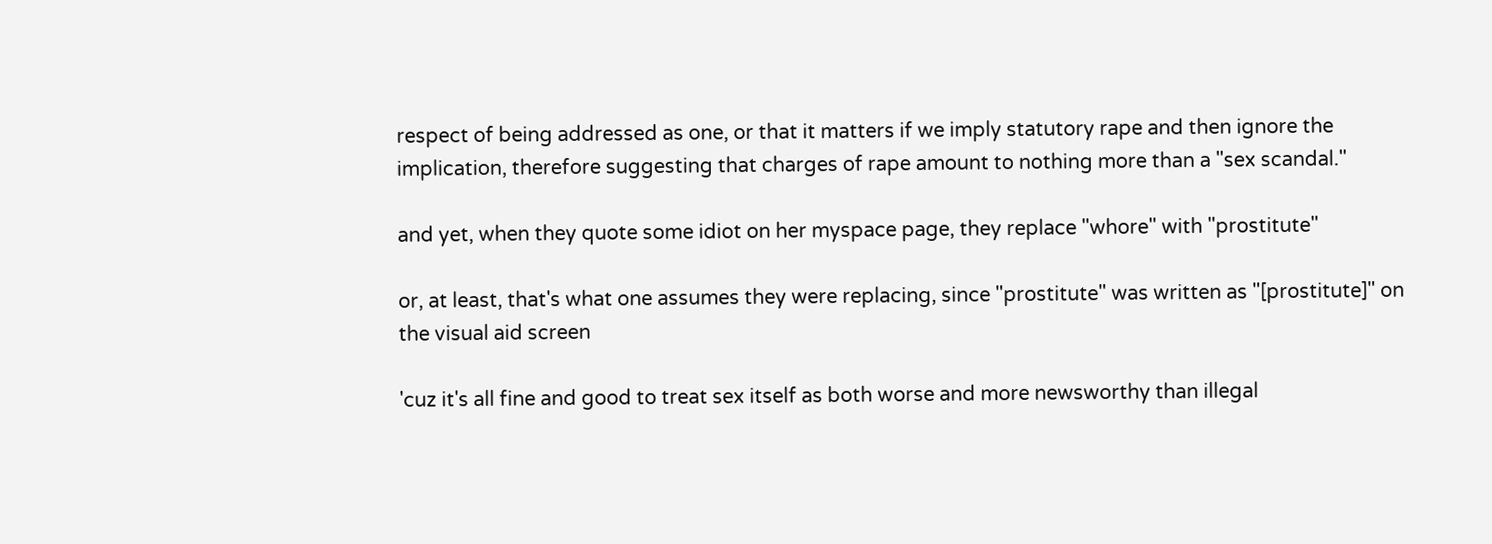respect of being addressed as one, or that it matters if we imply statutory rape and then ignore the implication, therefore suggesting that charges of rape amount to nothing more than a "sex scandal."

and yet, when they quote some idiot on her myspace page, they replace "whore" with "prostitute"

or, at least, that's what one assumes they were replacing, since "prostitute" was written as "[prostitute]" on the visual aid screen

'cuz it's all fine and good to treat sex itself as both worse and more newsworthy than illegal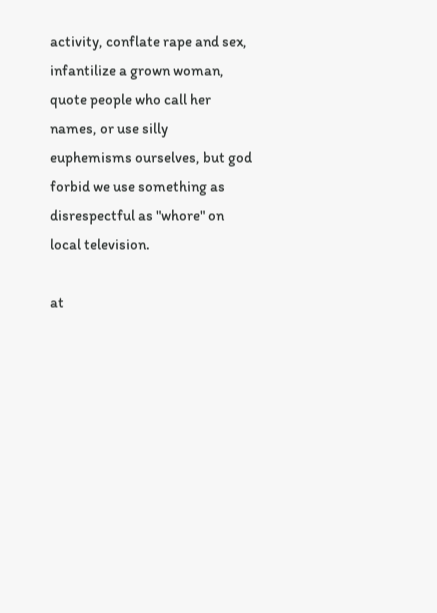activity, conflate rape and sex, infantilize a grown woman, quote people who call her names, or use silly euphemisms ourselves, but god forbid we use something as disrespectful as "whore" on local television.

at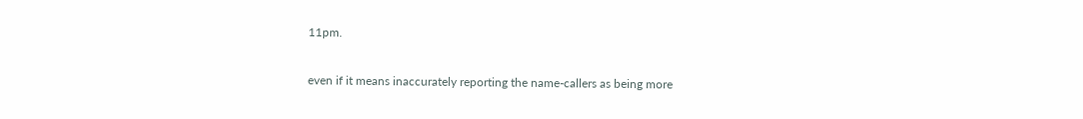11pm.

even if it means inaccurately reporting the name-callers as being more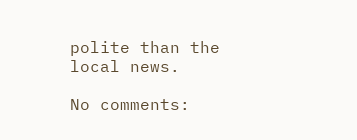polite than the local news.

No comments: